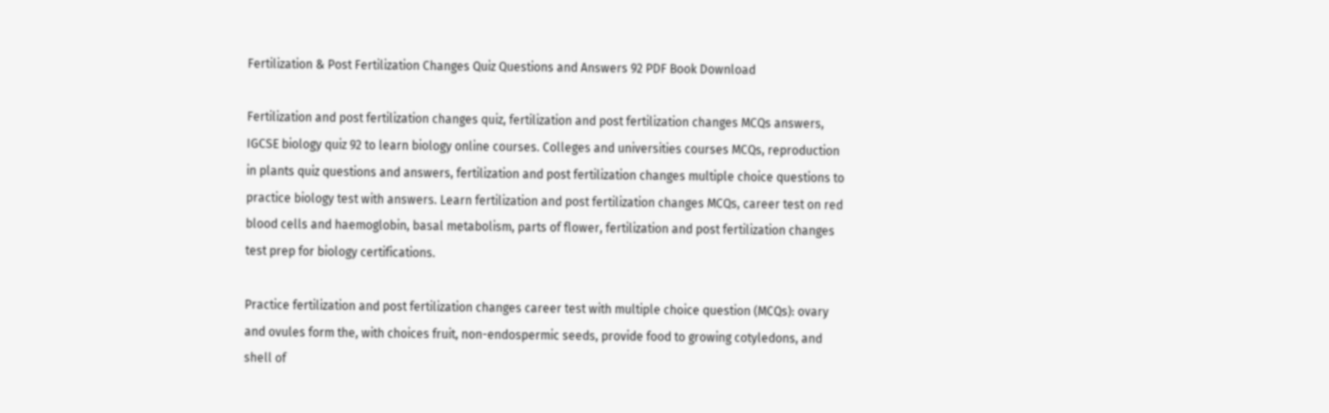Fertilization & Post Fertilization Changes Quiz Questions and Answers 92 PDF Book Download

Fertilization and post fertilization changes quiz, fertilization and post fertilization changes MCQs answers, IGCSE biology quiz 92 to learn biology online courses. Colleges and universities courses MCQs, reproduction in plants quiz questions and answers, fertilization and post fertilization changes multiple choice questions to practice biology test with answers. Learn fertilization and post fertilization changes MCQs, career test on red blood cells and haemoglobin, basal metabolism, parts of flower, fertilization and post fertilization changes test prep for biology certifications.

Practice fertilization and post fertilization changes career test with multiple choice question (MCQs): ovary and ovules form the, with choices fruit, non-endospermic seeds, provide food to growing cotyledons, and shell of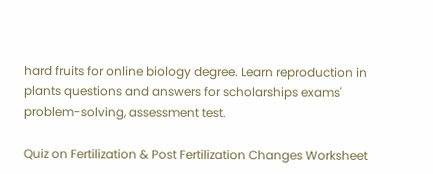hard fruits for online biology degree. Learn reproduction in plants questions and answers for scholarships exams' problem-solving, assessment test.

Quiz on Fertilization & Post Fertilization Changes Worksheet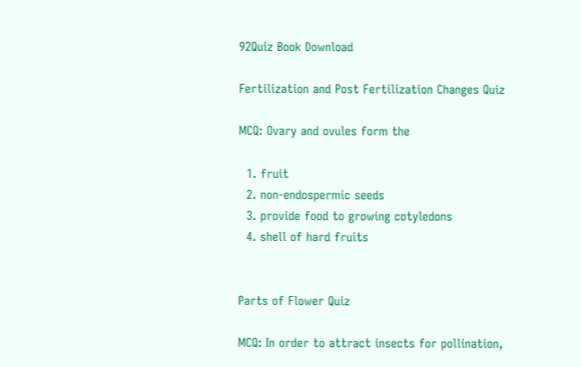92Quiz Book Download

Fertilization and Post Fertilization Changes Quiz

MCQ: Ovary and ovules form the

  1. fruit
  2. non-endospermic seeds
  3. provide food to growing cotyledons
  4. shell of hard fruits


Parts of Flower Quiz

MCQ: In order to attract insects for pollination,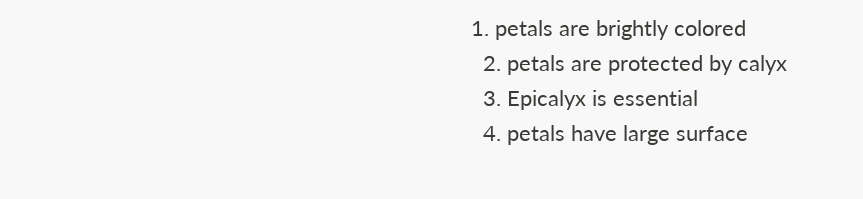1. petals are brightly colored
  2. petals are protected by calyx
  3. Epicalyx is essential
  4. petals have large surface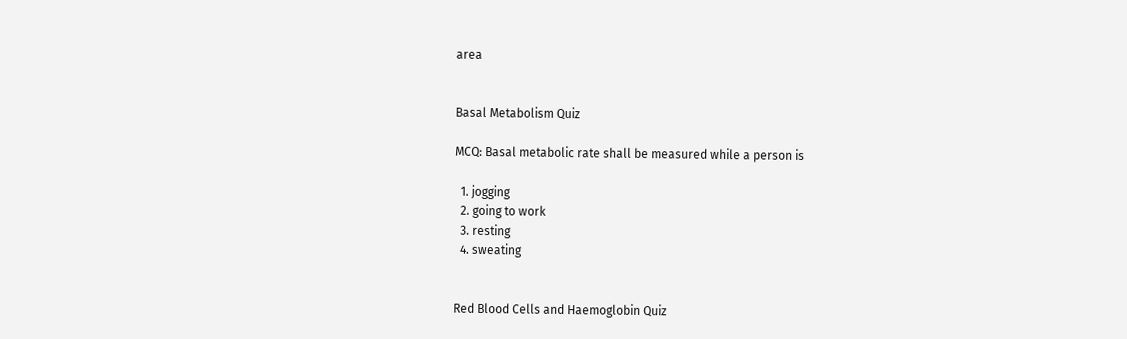area


Basal Metabolism Quiz

MCQ: Basal metabolic rate shall be measured while a person is

  1. jogging
  2. going to work
  3. resting
  4. sweating


Red Blood Cells and Haemoglobin Quiz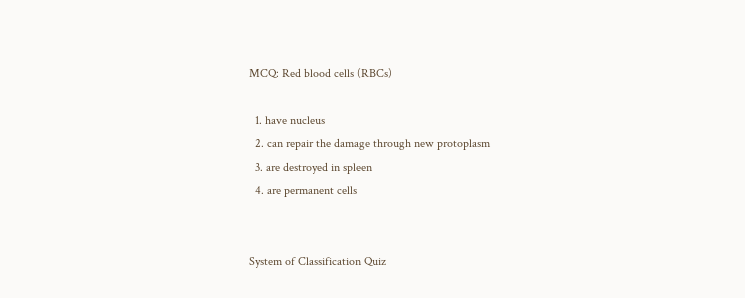MCQ: Red blood cells (RBCs)

  1. have nucleus
  2. can repair the damage through new protoplasm
  3. are destroyed in spleen
  4. are permanent cells


System of Classification Quiz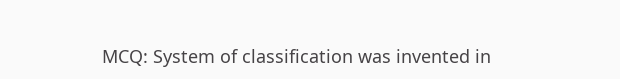MCQ: System of classification was invented in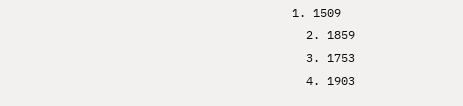1. 1509
  2. 1859
  3. 1753
  4. 1903